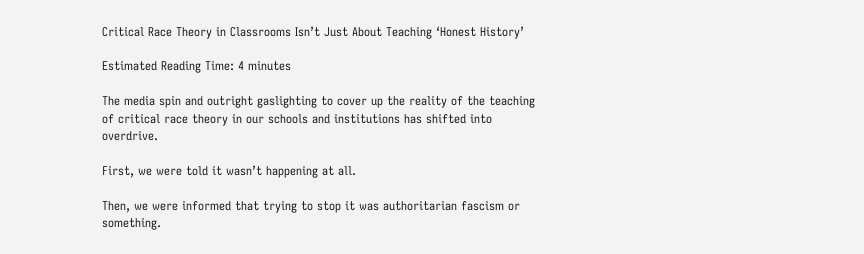Critical Race Theory in Classrooms Isn’t Just About Teaching ‘Honest History’

Estimated Reading Time: 4 minutes

The media spin and outright gaslighting to cover up the reality of the teaching of critical race theory in our schools and institutions has shifted into overdrive.

First, we were told it wasn’t happening at all.

Then, we were informed that trying to stop it was authoritarian fascism or something.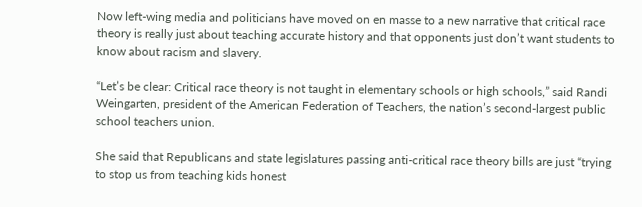Now left-wing media and politicians have moved on en masse to a new narrative that critical race theory is really just about teaching accurate history and that opponents just don’t want students to know about racism and slavery.

“Let’s be clear: Critical race theory is not taught in elementary schools or high schools,” said Randi Weingarten, president of the American Federation of Teachers, the nation’s second-largest public school teachers union.

She said that Republicans and state legislatures passing anti-critical race theory bills are just “trying to stop us from teaching kids honest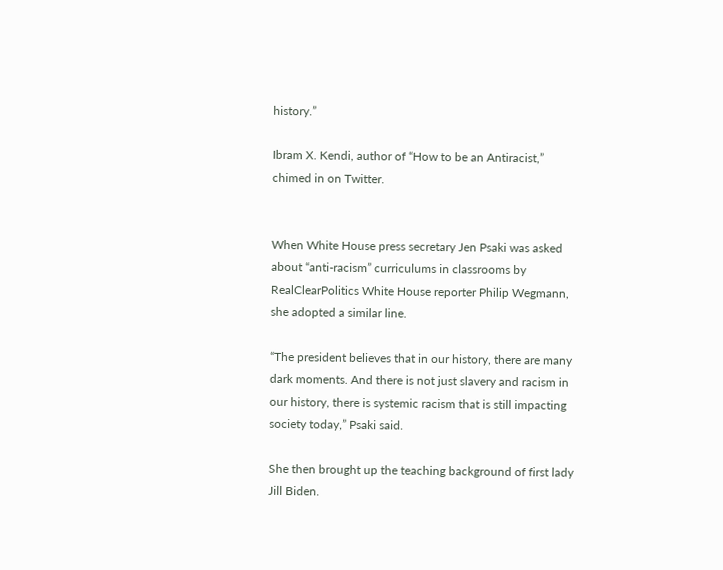history.”

Ibram X. Kendi, author of “How to be an Antiracist,” chimed in on Twitter.


When White House press secretary Jen Psaki was asked about “anti-racism” curriculums in classrooms by RealClearPolitics White House reporter Philip Wegmann, she adopted a similar line.

“The president believes that in our history, there are many dark moments. And there is not just slavery and racism in our history, there is systemic racism that is still impacting society today,” Psaki said.

She then brought up the teaching background of first lady Jill Biden.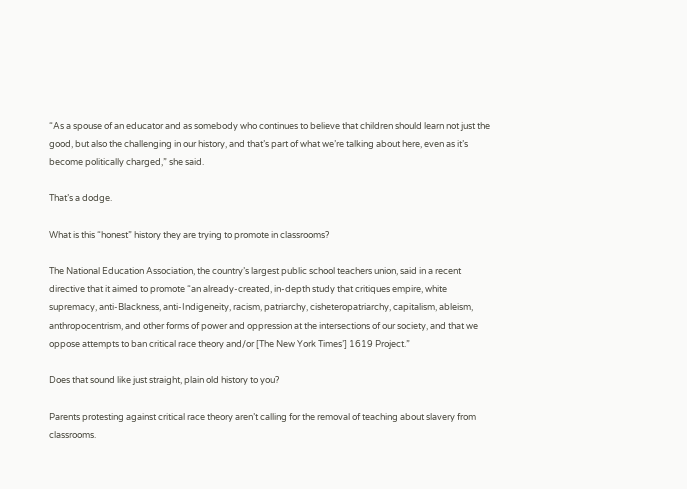“As a spouse of an educator and as somebody who continues to believe that children should learn not just the good, but also the challenging in our history, and that’s part of what we’re talking about here, even as it’s become politically charged,” she said.

That’s a dodge.

What is this “honest” history they are trying to promote in classrooms?

The National Education Association, the country’s largest public school teachers union, said in a recent directive that it aimed to promote “an already-created, in-depth study that critiques empire, white supremacy, anti-Blackness, anti-Indigeneity, racism, patriarchy, cisheteropatriarchy, capitalism, ableism, anthropocentrism, and other forms of power and oppression at the intersections of our society, and that we oppose attempts to ban critical race theory and/or [The New York Times’] 1619 Project.”

Does that sound like just straight, plain old history to you?

Parents protesting against critical race theory aren’t calling for the removal of teaching about slavery from classrooms.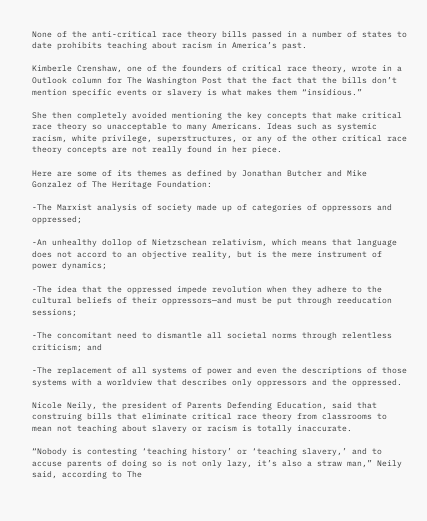None of the anti-critical race theory bills passed in a number of states to date prohibits teaching about racism in America’s past.

Kimberle Crenshaw, one of the founders of critical race theory, wrote in a Outlook column for The Washington Post that the fact that the bills don’t mention specific events or slavery is what makes them “insidious.”

She then completely avoided mentioning the key concepts that make critical race theory so unacceptable to many Americans. Ideas such as systemic racism, white privilege, superstructures, or any of the other critical race theory concepts are not really found in her piece.

Here are some of its themes as defined by Jonathan Butcher and Mike Gonzalez of The Heritage Foundation:

-The Marxist analysis of society made up of categories of oppressors and oppressed;

-An unhealthy dollop of Nietzschean relativism, which means that language does not accord to an objective reality, but is the mere instrument of power dynamics;

-The idea that the oppressed impede revolution when they adhere to the cultural beliefs of their oppressors—and must be put through reeducation sessions;

-The concomitant need to dismantle all societal norms through relentless criticism; and

-The replacement of all systems of power and even the descriptions of those systems with a worldview that describes only oppressors and the oppressed.

Nicole Neily, the president of Parents Defending Education, said that construing bills that eliminate critical race theory from classrooms to mean not teaching about slavery or racism is totally inaccurate.

“Nobody is contesting ‘teaching history’ or ‘teaching slavery,’ and to accuse parents of doing so is not only lazy, it’s also a straw man,” Neily said, according to The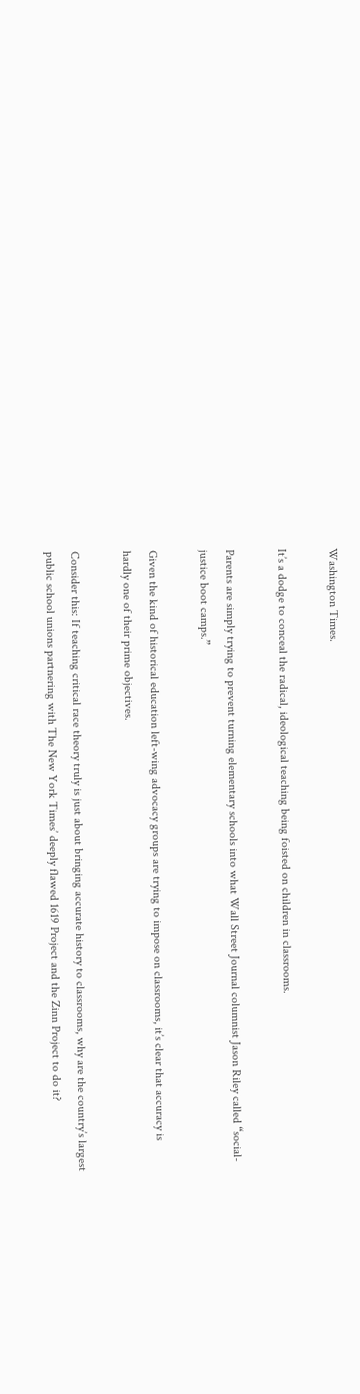Washington Times.

It’s a dodge to conceal the radical, ideological teaching being foisted on children in classrooms.

Parents are simply trying to prevent turning elementary schools into what Wall Street Journal columnist Jason Riley called “social-justice boot camps.”

Given the kind of historical education left-wing advocacy groups are trying to impose on classrooms, it’s clear that accuracy is hardly one of their prime objectives.

Consider this: If teaching critical race theory truly is just about bringing accurate history to classrooms, why are the country’s largest public school unions partnering with The New York Times’ deeply flawed 1619 Project and the Zinn Project to do it?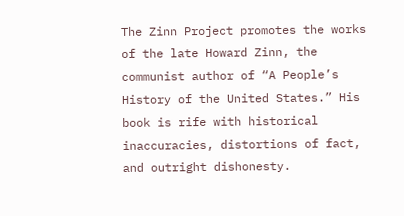The Zinn Project promotes the works of the late Howard Zinn, the communist author of “A People’s History of the United States.” His book is rife with historical inaccuracies, distortions of fact, and outright dishonesty.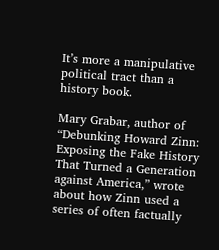It’s more a manipulative political tract than a history book.

Mary Grabar, author of “Debunking Howard Zinn: Exposing the Fake History That Turned a Generation against America,” wrote about how Zinn used a series of often factually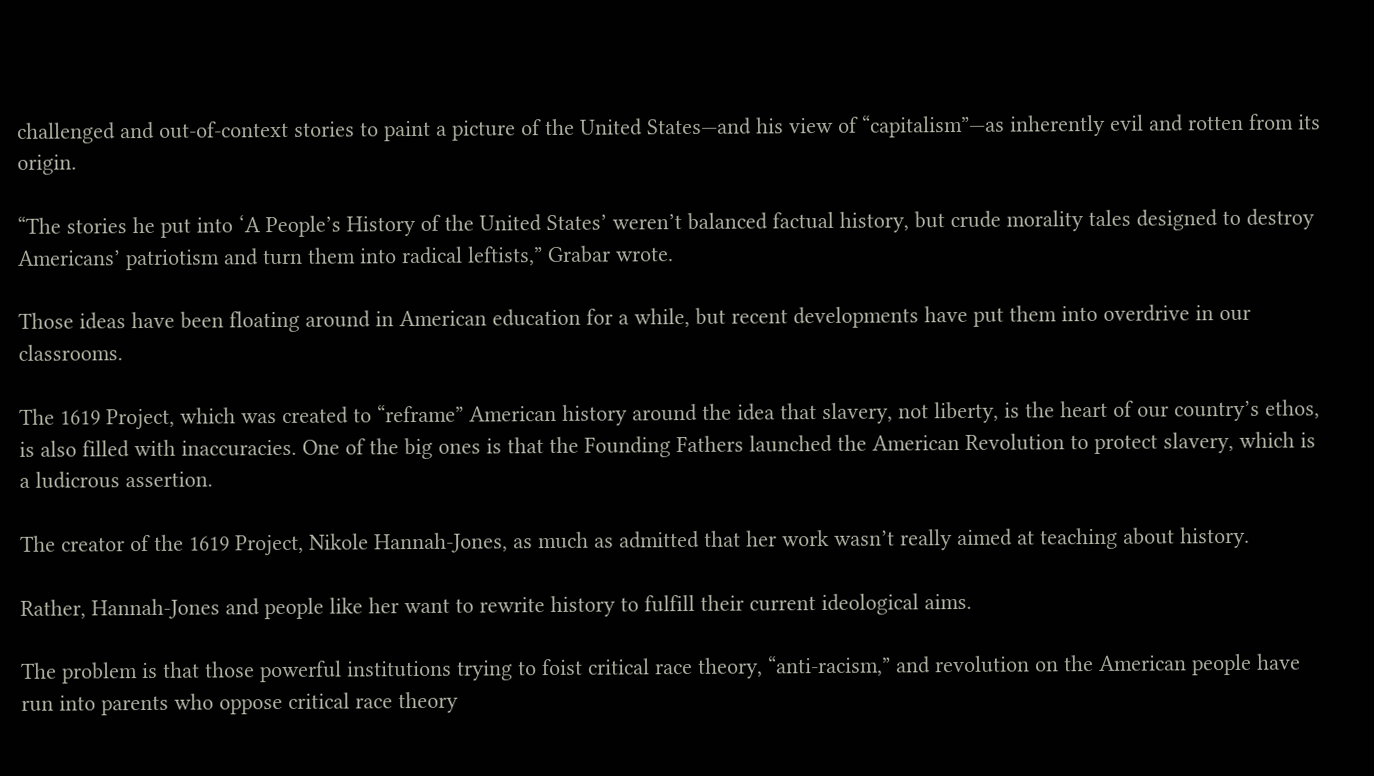challenged and out-of-context stories to paint a picture of the United States—and his view of “capitalism”—as inherently evil and rotten from its origin.

“The stories he put into ‘A People’s History of the United States’ weren’t balanced factual history, but crude morality tales designed to destroy Americans’ patriotism and turn them into radical leftists,” Grabar wrote.

Those ideas have been floating around in American education for a while, but recent developments have put them into overdrive in our classrooms.

The 1619 Project, which was created to “reframe” American history around the idea that slavery, not liberty, is the heart of our country’s ethos, is also filled with inaccuracies. One of the big ones is that the Founding Fathers launched the American Revolution to protect slavery, which is a ludicrous assertion.

The creator of the 1619 Project, Nikole Hannah-Jones, as much as admitted that her work wasn’t really aimed at teaching about history.

Rather, Hannah-Jones and people like her want to rewrite history to fulfill their current ideological aims.

The problem is that those powerful institutions trying to foist critical race theory, “anti-racism,” and revolution on the American people have run into parents who oppose critical race theory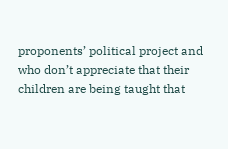proponents’ political project and who don’t appreciate that their children are being taught that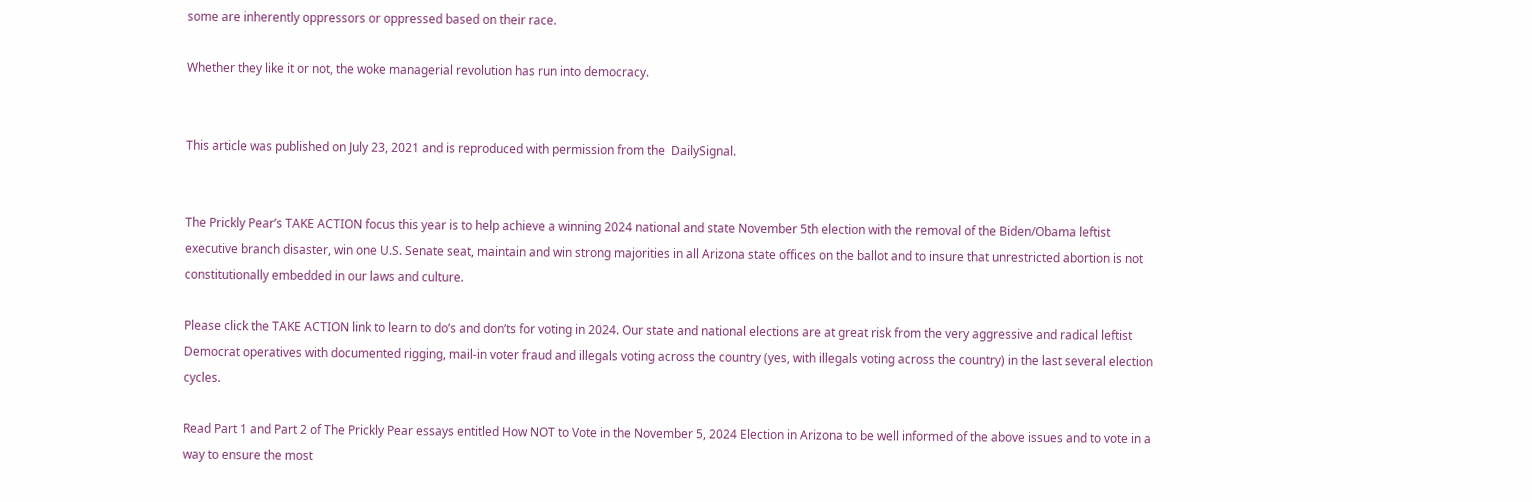some are inherently oppressors or oppressed based on their race.

Whether they like it or not, the woke managerial revolution has run into democracy.


This article was published on July 23, 2021 and is reproduced with permission from the  DailySignal.


The Prickly Pear’s TAKE ACTION focus this year is to help achieve a winning 2024 national and state November 5th election with the removal of the Biden/Obama leftist executive branch disaster, win one U.S. Senate seat, maintain and win strong majorities in all Arizona state offices on the ballot and to insure that unrestricted abortion is not constitutionally embedded in our laws and culture.

Please click the TAKE ACTION link to learn to do’s and don’ts for voting in 2024. Our state and national elections are at great risk from the very aggressive and radical leftist Democrat operatives with documented rigging, mail-in voter fraud and illegals voting across the country (yes, with illegals voting across the country) in the last several election cycles.

Read Part 1 and Part 2 of The Prickly Pear essays entitled How NOT to Vote in the November 5, 2024 Election in Arizona to be well informed of the above issues and to vote in a way to ensure the most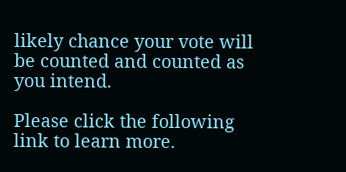likely chance your vote will be counted and counted as you intend.

Please click the following link to learn more.